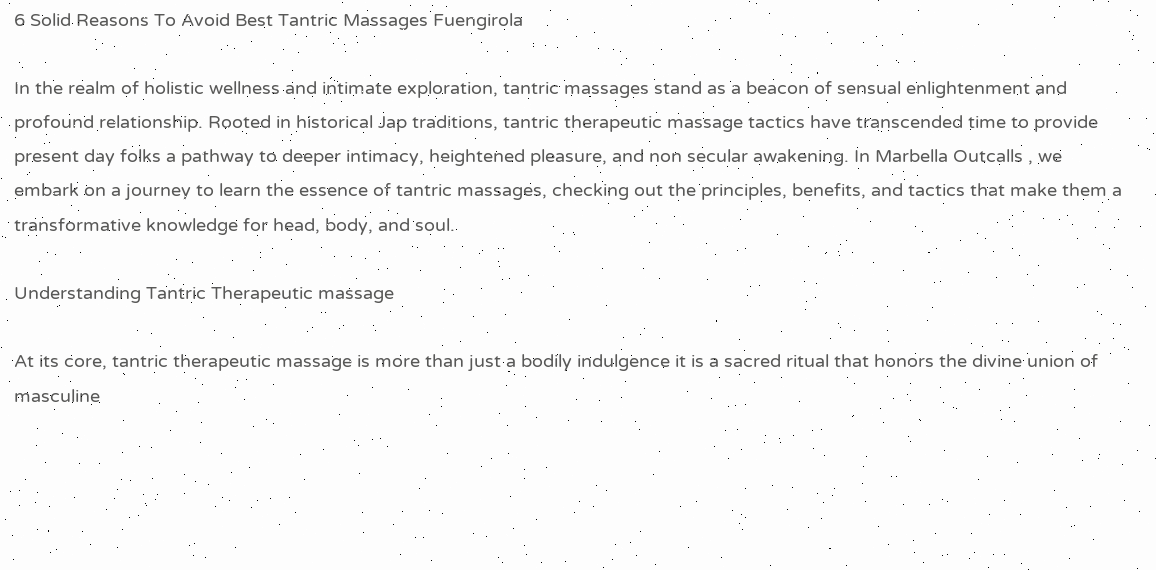6 Solid Reasons To Avoid Best Tantric Massages Fuengirola

In the realm of holistic wellness and intimate exploration, tantric massages stand as a beacon of sensual enlightenment and profound relationship. Rooted in historical Jap traditions, tantric therapeutic massage tactics have transcended time to provide present day folks a pathway to deeper intimacy, heightened pleasure, and non secular awakening. In Marbella Outcalls , we embark on a journey to learn the essence of tantric massages, checking out the principles, benefits, and tactics that make them a transformative knowledge for head, body, and soul.

Understanding Tantric Therapeutic massage

At its core, tantric therapeutic massage is more than just a bodily indulgence it is a sacred ritual that honors the divine union of masculine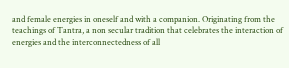and female energies in oneself and with a companion. Originating from the teachings of Tantra, a non secular tradition that celebrates the interaction of energies and the interconnectedness of all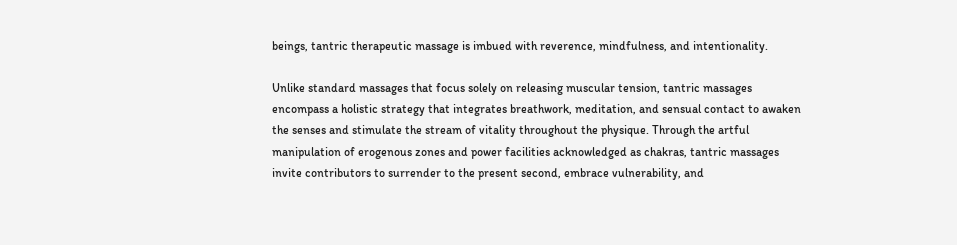beings, tantric therapeutic massage is imbued with reverence, mindfulness, and intentionality.

Unlike standard massages that focus solely on releasing muscular tension, tantric massages encompass a holistic strategy that integrates breathwork, meditation, and sensual contact to awaken the senses and stimulate the stream of vitality throughout the physique. Through the artful manipulation of erogenous zones and power facilities acknowledged as chakras, tantric massages invite contributors to surrender to the present second, embrace vulnerability, and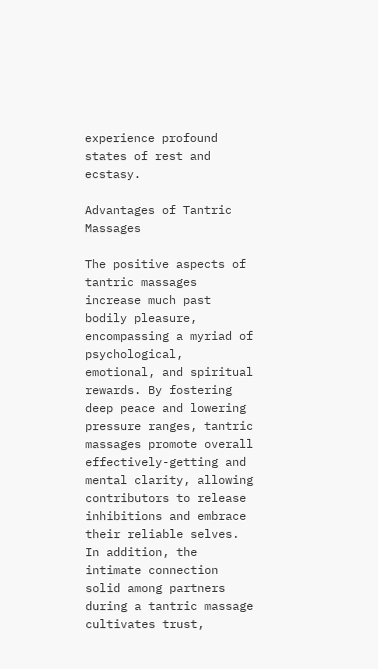experience profound states of rest and ecstasy.

Advantages of Tantric Massages

The positive aspects of tantric massages increase much past bodily pleasure, encompassing a myriad of psychological, emotional, and spiritual rewards. By fostering deep peace and lowering pressure ranges, tantric massages promote overall effectively-getting and mental clarity, allowing contributors to release inhibitions and embrace their reliable selves. In addition, the intimate connection solid among partners during a tantric massage cultivates trust,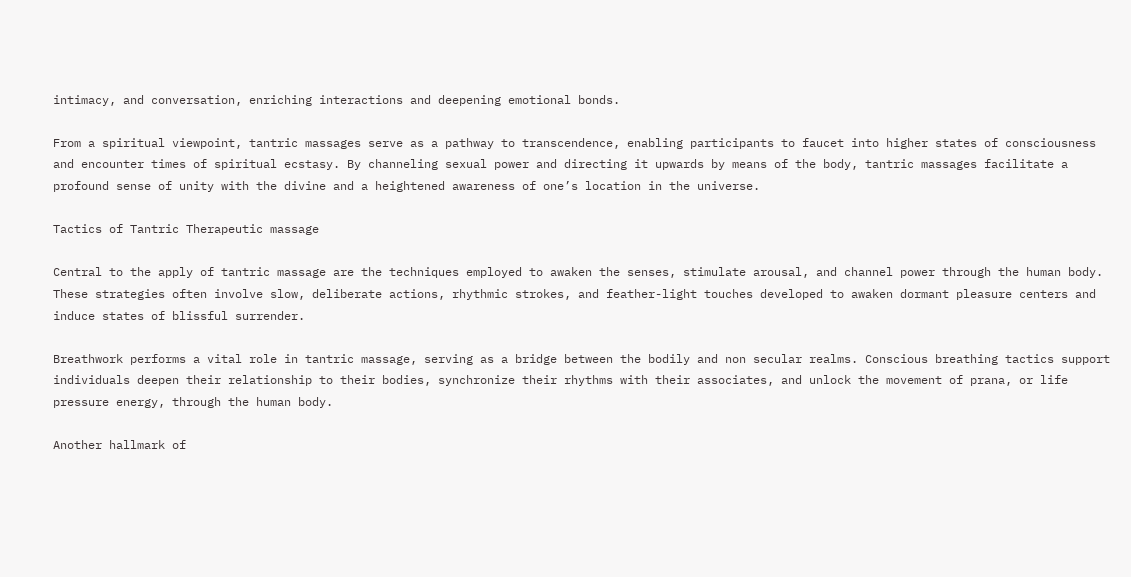intimacy, and conversation, enriching interactions and deepening emotional bonds.

From a spiritual viewpoint, tantric massages serve as a pathway to transcendence, enabling participants to faucet into higher states of consciousness and encounter times of spiritual ecstasy. By channeling sexual power and directing it upwards by means of the body, tantric massages facilitate a profound sense of unity with the divine and a heightened awareness of one’s location in the universe.

Tactics of Tantric Therapeutic massage

Central to the apply of tantric massage are the techniques employed to awaken the senses, stimulate arousal, and channel power through the human body. These strategies often involve slow, deliberate actions, rhythmic strokes, and feather-light touches developed to awaken dormant pleasure centers and induce states of blissful surrender.

Breathwork performs a vital role in tantric massage, serving as a bridge between the bodily and non secular realms. Conscious breathing tactics support individuals deepen their relationship to their bodies, synchronize their rhythms with their associates, and unlock the movement of prana, or life pressure energy, through the human body.

Another hallmark of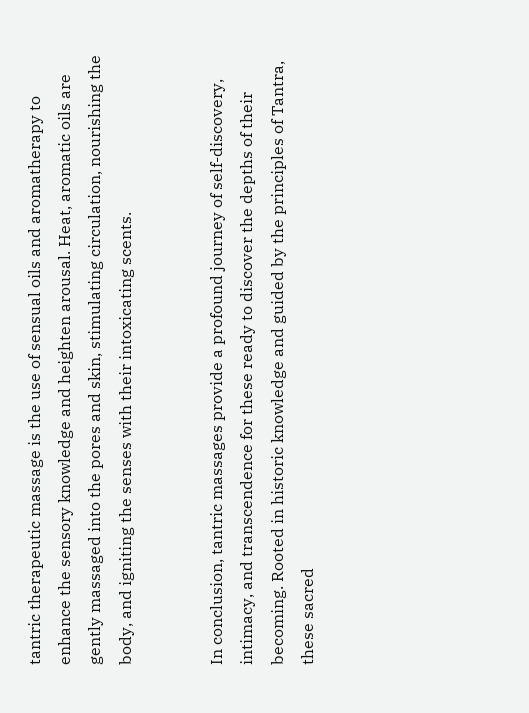tantric therapeutic massage is the use of sensual oils and aromatherapy to enhance the sensory knowledge and heighten arousal. Heat, aromatic oils are gently massaged into the pores and skin, stimulating circulation, nourishing the body, and igniting the senses with their intoxicating scents.


In conclusion, tantric massages provide a profound journey of self-discovery, intimacy, and transcendence for these ready to discover the depths of their becoming. Rooted in historic knowledge and guided by the principles of Tantra, these sacred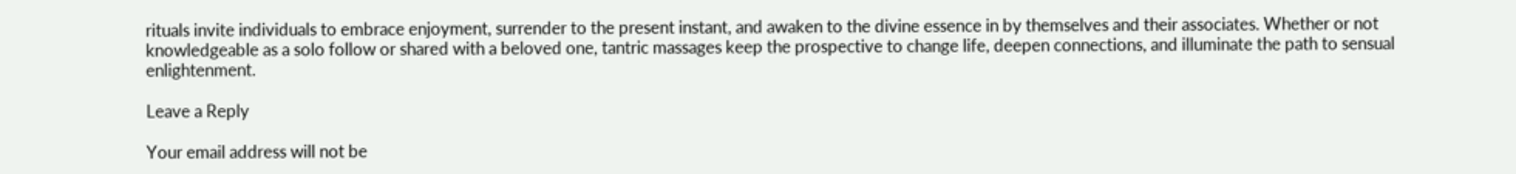rituals invite individuals to embrace enjoyment, surrender to the present instant, and awaken to the divine essence in by themselves and their associates. Whether or not knowledgeable as a solo follow or shared with a beloved one, tantric massages keep the prospective to change life, deepen connections, and illuminate the path to sensual enlightenment.

Leave a Reply

Your email address will not be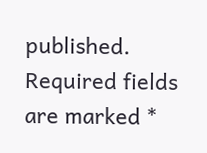published. Required fields are marked *